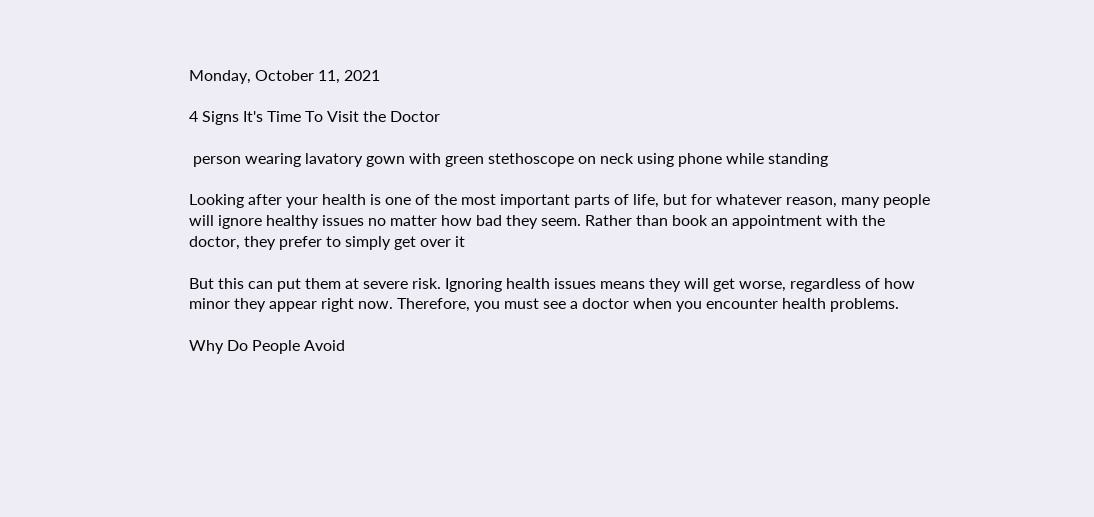Monday, October 11, 2021

4 Signs It's Time To Visit the Doctor

 person wearing lavatory gown with green stethoscope on neck using phone while standing

Looking after your health is one of the most important parts of life, but for whatever reason, many people will ignore healthy issues no matter how bad they seem. Rather than book an appointment with the doctor, they prefer to simply get over it

But this can put them at severe risk. Ignoring health issues means they will get worse, regardless of how minor they appear right now. Therefore, you must see a doctor when you encounter health problems.

Why Do People Avoid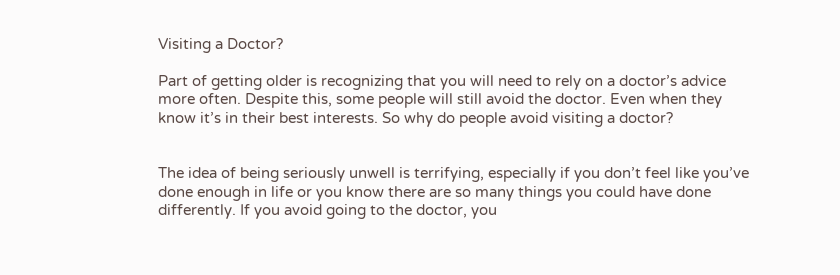Visiting a Doctor?

Part of getting older is recognizing that you will need to rely on a doctor’s advice more often. Despite this, some people will still avoid the doctor. Even when they know it’s in their best interests. So why do people avoid visiting a doctor?


The idea of being seriously unwell is terrifying, especially if you don’t feel like you’ve done enough in life or you know there are so many things you could have done differently. If you avoid going to the doctor, you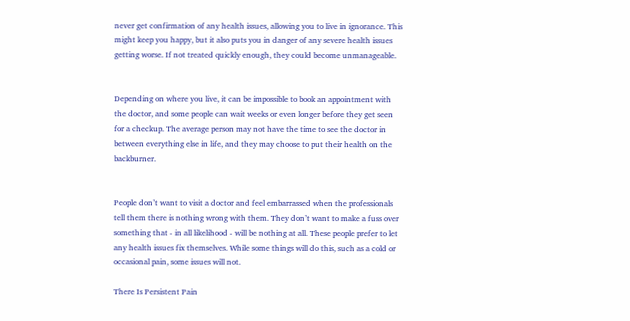never get confirmation of any health issues, allowing you to live in ignorance. This might keep you happy, but it also puts you in danger of any severe health issues getting worse. If not treated quickly enough, they could become unmanageable.


Depending on where you live, it can be impossible to book an appointment with the doctor, and some people can wait weeks or even longer before they get seen for a checkup. The average person may not have the time to see the doctor in between everything else in life, and they may choose to put their health on the backburner.


People don’t want to visit a doctor and feel embarrassed when the professionals tell them there is nothing wrong with them. They don’t want to make a fuss over something that - in all likelihood - will be nothing at all. These people prefer to let any health issues fix themselves. While some things will do this, such as a cold or occasional pain, some issues will not.

There Is Persistent Pain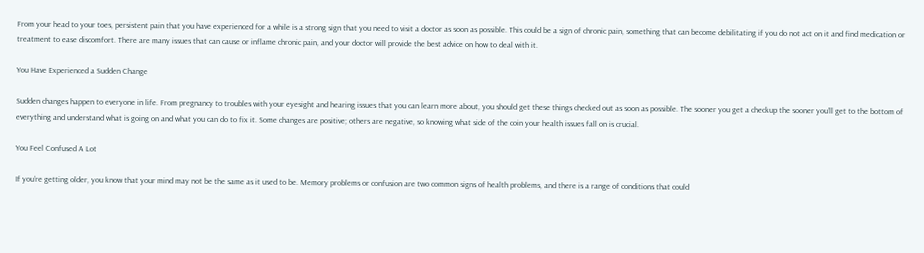From your head to your toes, persistent pain that you have experienced for a while is a strong sign that you need to visit a doctor as soon as possible. This could be a sign of chronic pain, something that can become debilitating if you do not act on it and find medication or treatment to ease discomfort. There are many issues that can cause or inflame chronic pain, and your doctor will provide the best advice on how to deal with it.

You Have Experienced a Sudden Change

Sudden changes happen to everyone in life. From pregnancy to troubles with your eyesight and hearing issues that you can learn more about, you should get these things checked out as soon as possible. The sooner you get a checkup the sooner you’ll get to the bottom of everything and understand what is going on and what you can do to fix it. Some changes are positive; others are negative, so knowing what side of the coin your health issues fall on is crucial.

You Feel Confused A Lot

If you’re getting older, you know that your mind may not be the same as it used to be. Memory problems or confusion are two common signs of health problems, and there is a range of conditions that could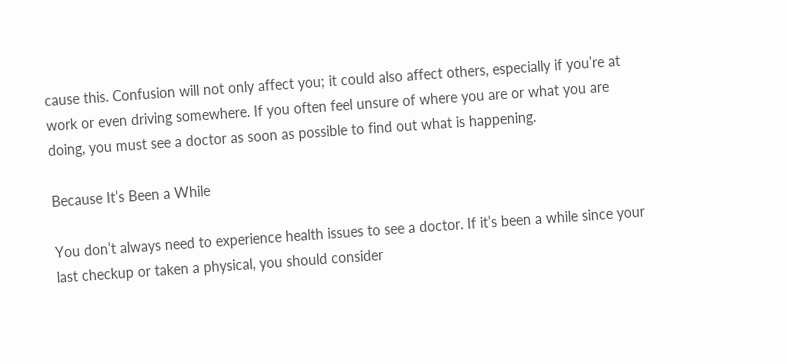cause this. Confusion will not only affect you; it could also affect others, especially if you’re at work or even driving somewhere. If you often feel unsure of where you are or what you are doing, you must see a doctor as soon as possible to find out what is happening.

Because It’s Been a While

You don’t always need to experience health issues to see a doctor. If it’s been a while since your last checkup or taken a physical, you should consider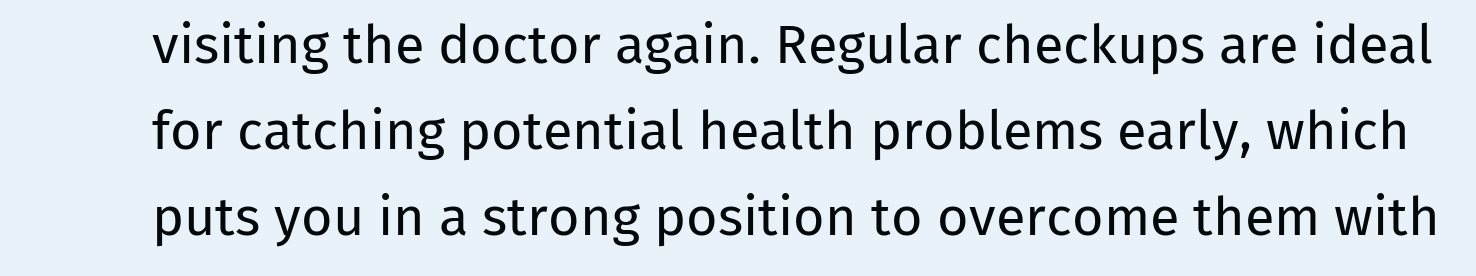visiting the doctor again. Regular checkups are ideal for catching potential health problems early, which puts you in a strong position to overcome them with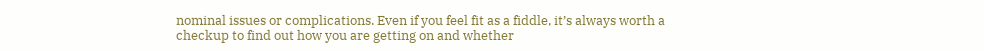nominal issues or complications. Even if you feel fit as a fiddle, it’s always worth a checkup to find out how you are getting on and whether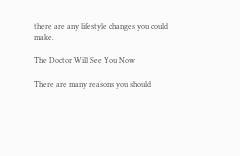there are any lifestyle changes you could make.

The Doctor Will See You Now

There are many reasons you should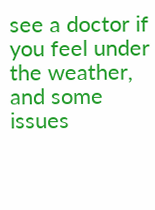see a doctor if you feel under the weather, and some issues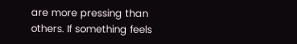are more pressing than others. If something feels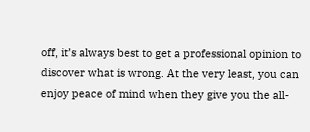off, it’s always best to get a professional opinion to discover what is wrong. At the very least, you can enjoy peace of mind when they give you the all-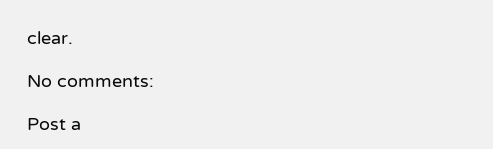clear.

No comments:

Post a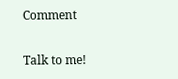Comment

Talk to me!